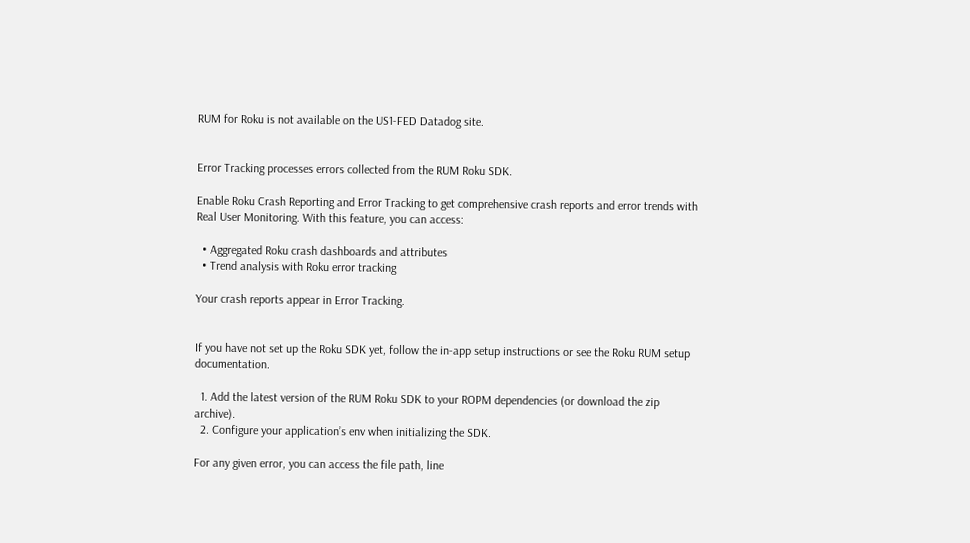RUM for Roku is not available on the US1-FED Datadog site.


Error Tracking processes errors collected from the RUM Roku SDK.

Enable Roku Crash Reporting and Error Tracking to get comprehensive crash reports and error trends with Real User Monitoring. With this feature, you can access:

  • Aggregated Roku crash dashboards and attributes
  • Trend analysis with Roku error tracking

Your crash reports appear in Error Tracking.


If you have not set up the Roku SDK yet, follow the in-app setup instructions or see the Roku RUM setup documentation.

  1. Add the latest version of the RUM Roku SDK to your ROPM dependencies (or download the zip archive).
  2. Configure your application’s env when initializing the SDK.

For any given error, you can access the file path, line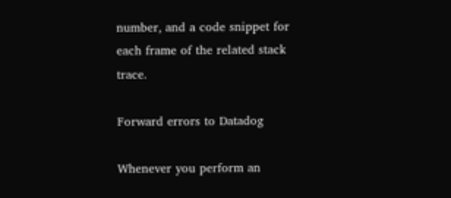number, and a code snippet for each frame of the related stack trace.

Forward errors to Datadog

Whenever you perform an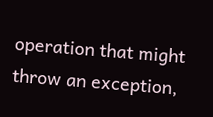operation that might throw an exception,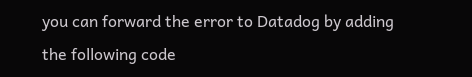you can forward the error to Datadog by adding the following code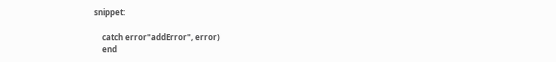snippet:

    catch error"addError", error)
    end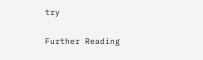try

Further Reading